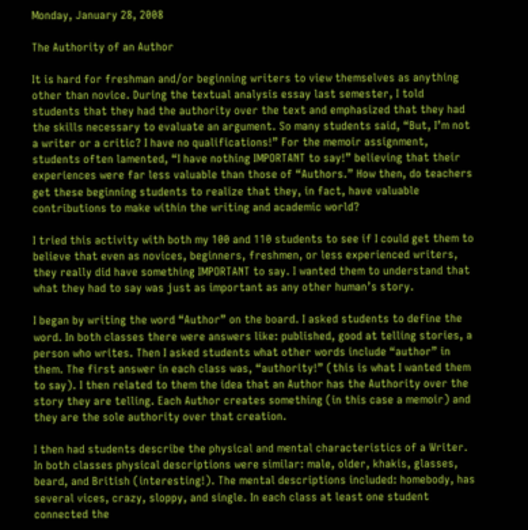Monday, January 28, 2008

The Authority of an Author

It is hard for freshman and/or beginning writers to view themselves as anything other than novice. During the textual analysis essay last semester, I told students that they had the authority over the text and emphasized that they had the skills necessary to evaluate an argument. So many students said, “But, I’m not a writer or a critic? I have no qualifications!” For the memoir assignment, students often lamented, “I have nothing IMPORTANT to say!” believing that their experiences were far less valuable than those of “Authors.” How then, do teachers get these beginning students to realize that they, in fact, have valuable contributions to make within the writing and academic world?

I tried this activity with both my 100 and 110 students to see if I could get them to believe that even as novices, beginners, freshmen, or less experienced writers, they really did have something IMPORTANT to say. I wanted them to understand that what they had to say was just as important as any other human’s story.

I began by writing the word “Author” on the board. I asked students to define the word. In both classes there were answers like: published, good at telling stories, a person who writes. Then I asked students what other words include “author” in them. The first answer in each class was, “authority!” (this is what I wanted them to say). I then related to them the idea that an Author has the Authority over the story they are telling. Each Author creates something (in this case a memoir) and they are the sole authority over that creation.

I then had students describe the physical and mental characteristics of a Writer. In both classes physical descriptions were similar: male, older, khakis, glasses, beard, and British (interesting!). The mental descriptions included: homebody, has several vices, crazy, sloppy, and single. In each class at least one student connected the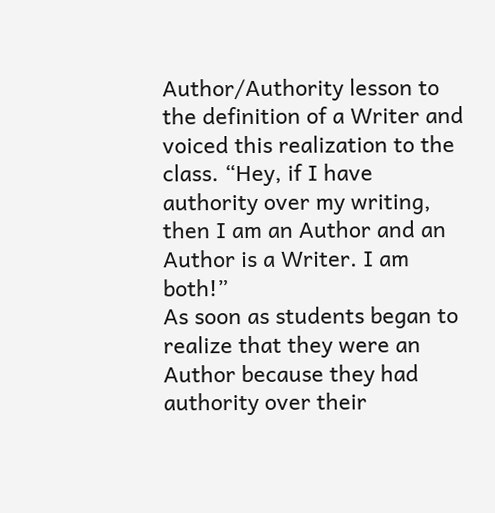Author/Authority lesson to the definition of a Writer and voiced this realization to the class. “Hey, if I have authority over my writing, then I am an Author and an Author is a Writer. I am both!”
As soon as students began to realize that they were an Author because they had authority over their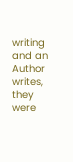writing and an Author writes, they were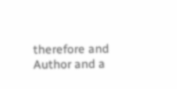therefore and Author and a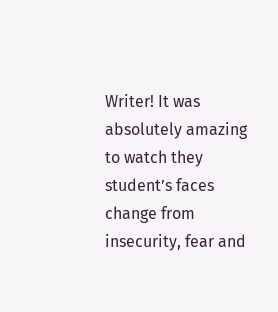Writer! It was absolutely amazing to watch they student’s faces change from insecurity, fear and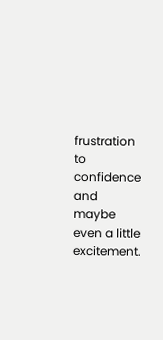frustration to confidence and maybe even a little excitement.